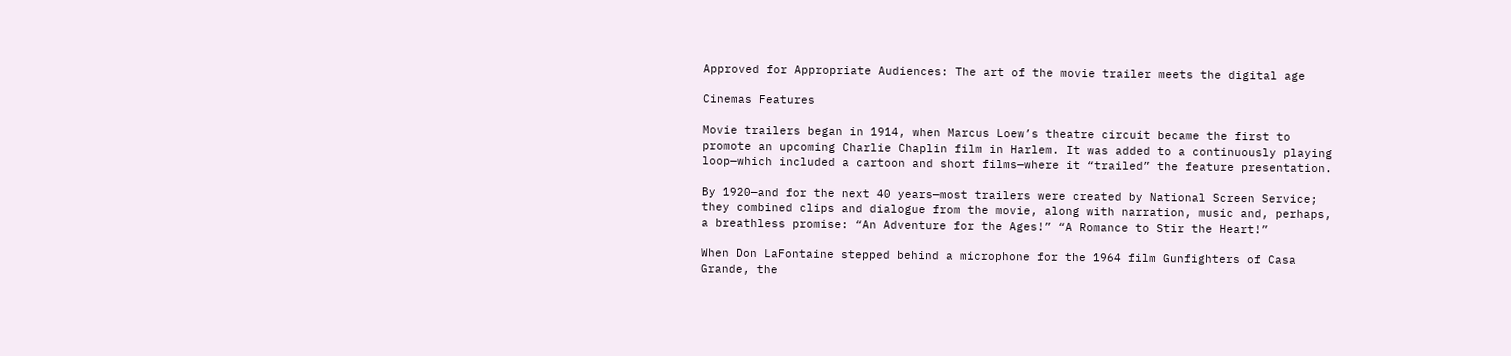Approved for Appropriate Audiences: The art of the movie trailer meets the digital age

Cinemas Features

Movie trailers began in 1914, when Marcus Loew’s theatre circuit became the first to promote an upcoming Charlie Chaplin film in Harlem. It was added to a continuously playing loop—which included a cartoon and short films—where it “trailed” the feature presentation.

By 1920—and for the next 40 years—most trailers were created by National Screen Service; they combined clips and dialogue from the movie, along with narration, music and, perhaps, a breathless promise: “An Adventure for the Ages!” “A Romance to Stir the Heart!”

When Don LaFontaine stepped behind a microphone for the 1964 film Gunfighters of Casa Grande, the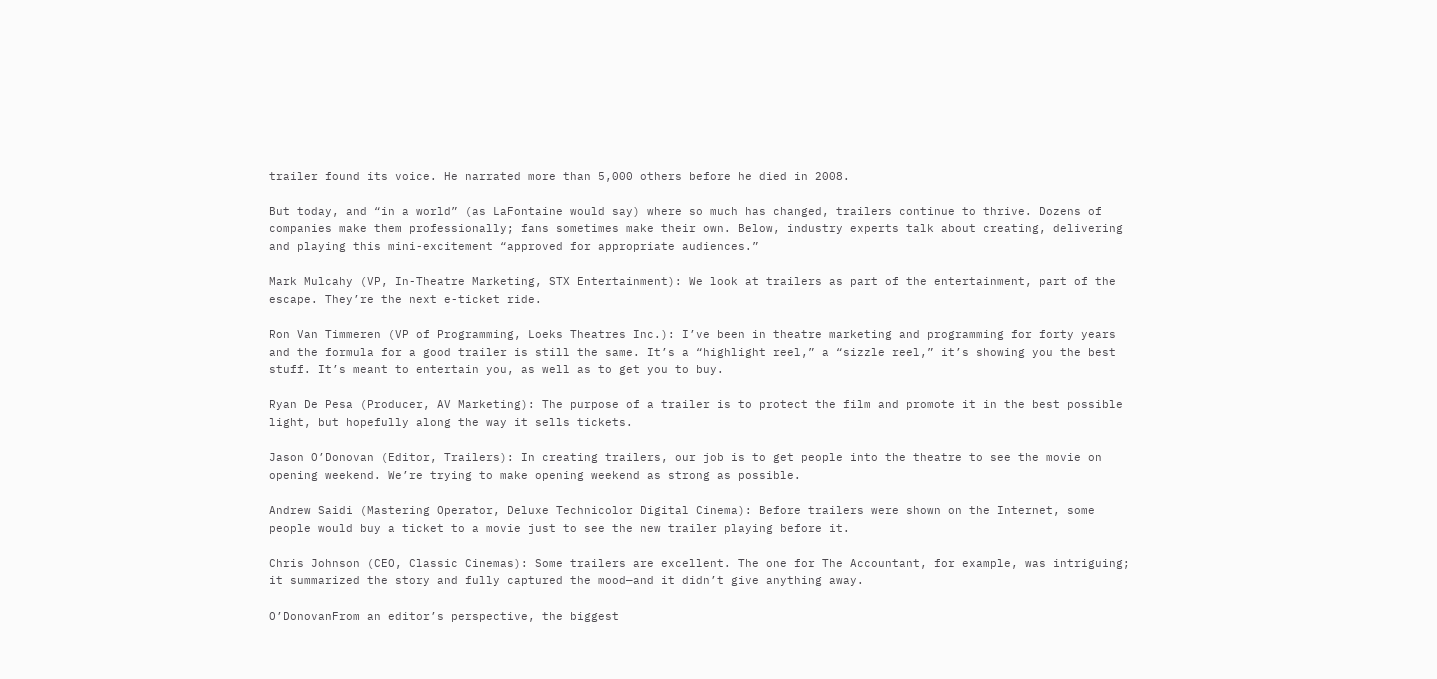trailer found its voice. He narrated more than 5,000 others before he died in 2008.

But today, and “in a world” (as LaFontaine would say) where so much has changed, trailers continue to thrive. Dozens of companies make them professionally; fans sometimes make their own. Below, industry experts talk about creating, delivering and playing this mini-excitement “approved for appropriate audiences.”

Mark Mulcahy (VP, In-Theatre Marketing, STX Entertainment): We look at trailers as part of the entertainment, part of the escape. They’re the next e-ticket ride.

Ron Van Timmeren (VP of Programming, Loeks Theatres Inc.): I’ve been in theatre marketing and programming for forty years and the formula for a good trailer is still the same. It’s a “highlight reel,” a “sizzle reel,” it’s showing you the best stuff. It’s meant to entertain you, as well as to get you to buy.

Ryan De Pesa (Producer, AV Marketing): The purpose of a trailer is to protect the film and promote it in the best possible light, but hopefully along the way it sells tickets.

Jason O’Donovan (Editor, Trailers): In creating trailers, our job is to get people into the theatre to see the movie on opening weekend. We’re trying to make opening weekend as strong as possible.

Andrew Saidi (Mastering Operator, Deluxe Technicolor Digital Cinema): Before trailers were shown on the Internet, some people would buy a ticket to a movie just to see the new trailer playing before it.

Chris Johnson (CEO, Classic Cinemas): Some trailers are excellent. The one for The Accountant, for example, was intriguing; it summarized the story and fully captured the mood—and it didn’t give anything away.

O’DonovanFrom an editor’s perspective, the biggest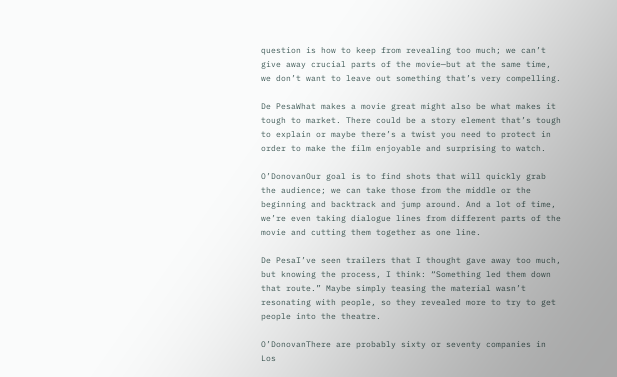question is how to keep from revealing too much; we can’t give away crucial parts of the movie—but at the same time, we don’t want to leave out something that’s very compelling.

De PesaWhat makes a movie great might also be what makes it tough to market. There could be a story element that’s tough to explain or maybe there’s a twist you need to protect in order to make the film enjoyable and surprising to watch.

O’DonovanOur goal is to find shots that will quickly grab the audience; we can take those from the middle or the beginning and backtrack and jump around. And a lot of time, we’re even taking dialogue lines from different parts of the movie and cutting them together as one line.

De PesaI’ve seen trailers that I thought gave away too much, but knowing the process, I think: “Something led them down that route.” Maybe simply teasing the material wasn’t resonating with people, so they revealed more to try to get people into the theatre.

O’DonovanThere are probably sixty or seventy companies in Los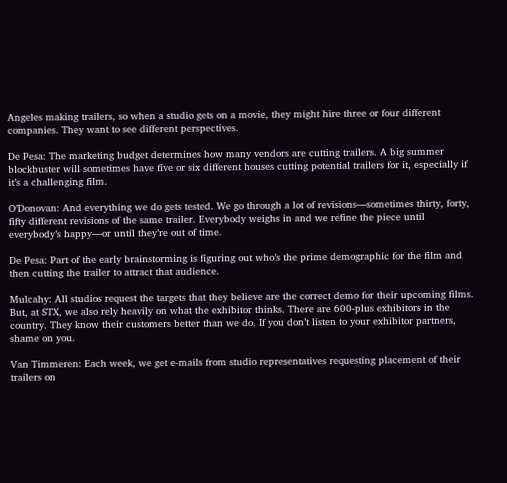Angeles making trailers, so when a studio gets on a movie, they might hire three or four different companies. They want to see different perspectives.

De Pesa: The marketing budget determines how many vendors are cutting trailers. A big summer blockbuster will sometimes have five or six different houses cutting potential trailers for it, especially if it’s a challenging film.

O’Donovan: And everything we do gets tested. We go through a lot of revisions—sometimes thirty, forty, fifty different revisions of the same trailer. Everybody weighs in and we refine the piece until everybody’s happy—or until they’re out of time.

De Pesa: Part of the early brainstorming is figuring out who’s the prime demographic for the film and then cutting the trailer to attract that audience.

Mulcahy: All studios request the targets that they believe are the correct demo for their upcoming films. But, at STX, we also rely heavily on what the exhibitor thinks. There are 600-plus exhibitors in the country. They know their customers better than we do. If you don’t listen to your exhibitor partners, shame on you.

Van Timmeren: Each week, we get e-mails from studio representatives requesting placement of their trailers on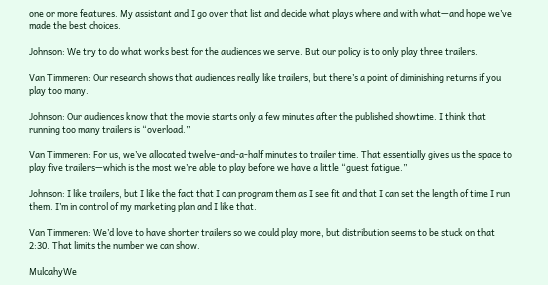one or more features. My assistant and I go over that list and decide what plays where and with what—and hope we’ve made the best choices.

Johnson: We try to do what works best for the audiences we serve. But our policy is to only play three trailers.

Van Timmeren: Our research shows that audiences really like trailers, but there’s a point of diminishing returns if you play too many.

Johnson: Our audiences know that the movie starts only a few minutes after the published showtime. I think that running too many trailers is “overload.”

Van Timmeren: For us, we’ve allocated twelve-and-a-half minutes to trailer time. That essentially gives us the space to play five trailers—which is the most we’re able to play before we have a little “guest fatigue.”

Johnson: I like trailers, but I like the fact that I can program them as I see fit and that I can set the length of time I run them. I’m in control of my marketing plan and I like that.

Van Timmeren: We’d love to have shorter trailers so we could play more, but distribution seems to be stuck on that 2:30. That limits the number we can show.

MulcahyWe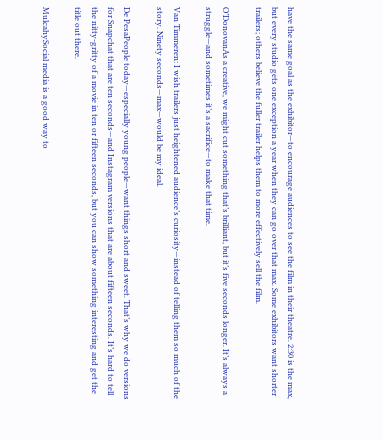have the same goal as the exhibitor—to encourage audiences to see the film in their theatre. 2:30 is the max, but every studio gets one exception a year when they can go over that max. Some exhibitors want shorter trailers; others believe the fuller trailer helps them to more effectively sell the film.

O’DonovanAs a creative, we might cut something that’s brilliant, but it’s five seconds longer. It’s always a struggle—and sometimes it’s a sacrifice—to make that time.

Van Timmeren: I wish trailers just heightened audience’s curiosity—instead of telling them so much of the story. Ninety seconds—max—would be my ideal.

De PesaPeople today—especially young people—want things short and sweet. That’s why we do versions for Snapchat that are ten seconds—and Instagram versions that are about fifteen seconds. It’s hard to tell the nitty-gritty of a movie in ten or fifteen seconds, but you can show something interesting and get the title out there.

MulcahySocial media is a good way to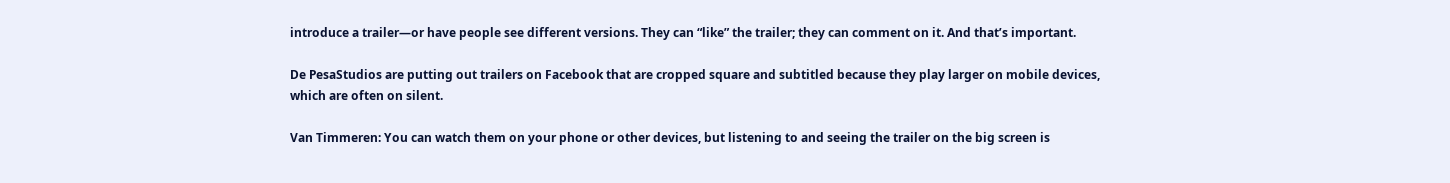introduce a trailer—or have people see different versions. They can “like” the trailer; they can comment on it. And that’s important.

De PesaStudios are putting out trailers on Facebook that are cropped square and subtitled because they play larger on mobile devices, which are often on silent.

Van Timmeren: You can watch them on your phone or other devices, but listening to and seeing the trailer on the big screen is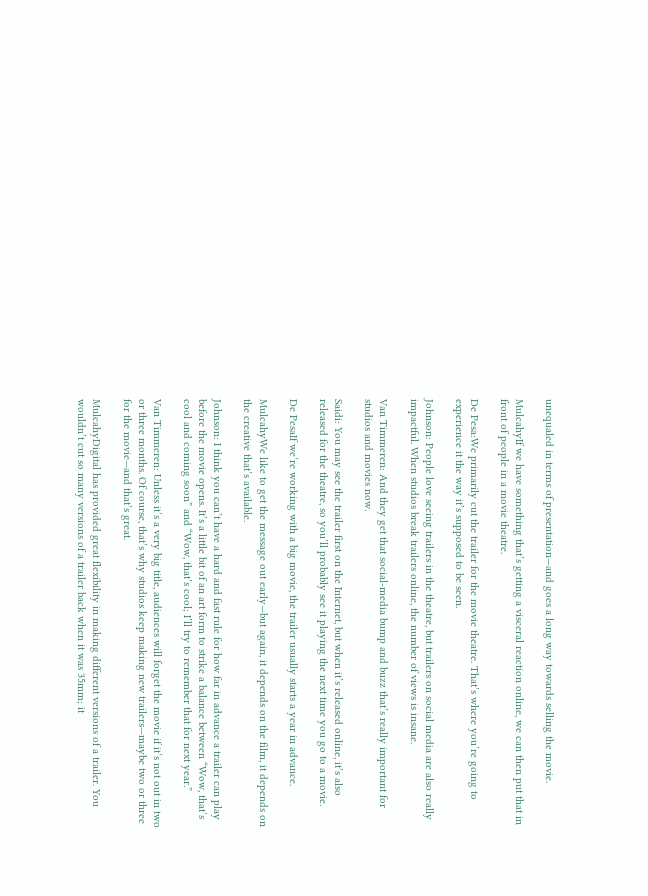unequaled in terms of presentation—and goes a long way towards selling the movie.

MulcahyIf we have something that’s getting a visceral reaction online, we can then put that in front of people in a movie theatre.

De Pesa:We primarily cut the trailer for the movie theatre. That’s where you’re going to experience it the way it’s supposed to be seen.

Johnson: People love seeing trailers in the theatre, but trailers on social media are also really impactful. When studios break trailers online, the number of views is insane.

Van Timmeren: And they get that social-media bump and buzz that’s really important for studios and movies now.

Saidi: You may see the trailer first on the Internet, but when it’s released online, it’s also released for the theatre, so you’ll probably see it playing the next time you go to a movie.

De PesaIf we’re working with a big movie, the trailer usually starts a year in advance.

MulcahyWe like to get the message out early—but again, it depends on the film, it depends on the creative that’s available.

Johnson: I think you can’t have a hard and fast rule for how far in advance a trailer can play before the movie opens. It’s a little bit of an art form to strike a balance between “Wow, that’s cool and coming soon” and “Wow, that’s cool; I’ll try to remember that for next year.”

Van Timmeren: Unless it’s a very big title, audiences will forget the movie if it’s not out in two or three months. Of course, that’s why studios keep making new trailers—maybe two or three for the movie—and that’s great.

MulcahyDigital has provided great flexibility in making different versions of a trailer. You wouldn’t cut so many versions of a trailer back when it was 35mm; it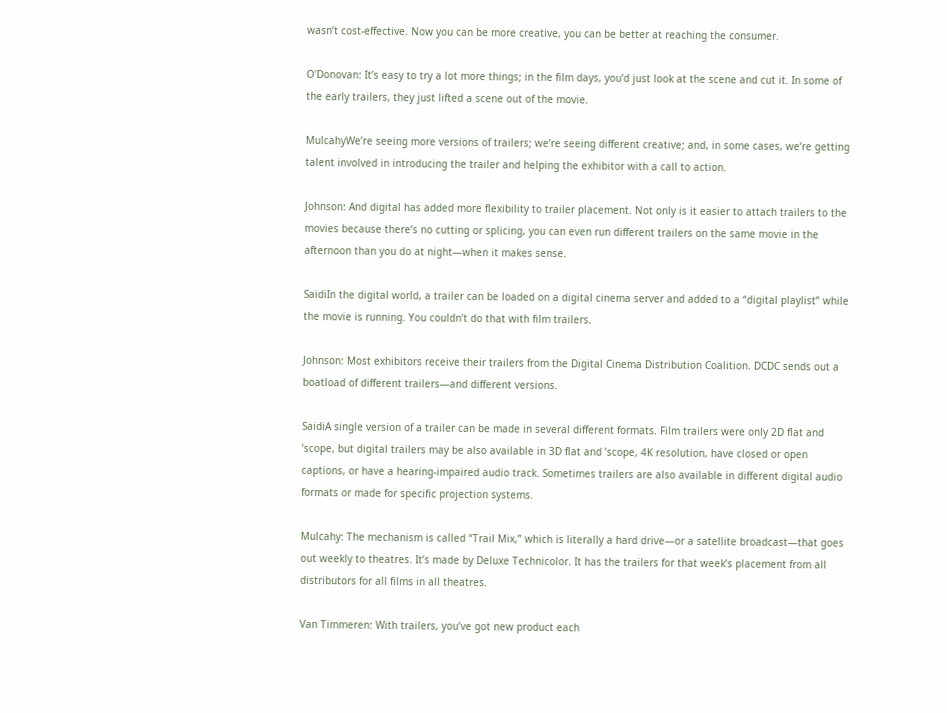wasn’t cost-effective. Now you can be more creative, you can be better at reaching the consumer.

O’Donovan: It’s easy to try a lot more things; in the film days, you’d just look at the scene and cut it. In some of the early trailers, they just lifted a scene out of the movie.

MulcahyWe’re seeing more versions of trailers; we’re seeing different creative; and, in some cases, we’re getting talent involved in introducing the trailer and helping the exhibitor with a call to action.

Johnson: And digital has added more flexibility to trailer placement. Not only is it easier to attach trailers to the movies because there’s no cutting or splicing, you can even run different trailers on the same movie in the afternoon than you do at night—when it makes sense.

SaidiIn the digital world, a trailer can be loaded on a digital cinema server and added to a “digital playlist” while the movie is running. You couldn’t do that with film trailers.

Johnson: Most exhibitors receive their trailers from the Digital Cinema Distribution Coalition. DCDC sends out a boatload of different trailers—and different versions.

SaidiA single version of a trailer can be made in several different formats. Film trailers were only 2D flat and ’scope, but digital trailers may be also available in 3D flat and ’scope, 4K resolution, have closed or open captions, or have a hearing-impaired audio track. Sometimes trailers are also available in different digital audio formats or made for specific projection systems.

Mulcahy: The mechanism is called “Trail Mix,” which is literally a hard drive—or a satellite broadcast—that goes out weekly to theatres. It’s made by Deluxe Technicolor. It has the trailers for that week’s placement from all distributors for all films in all theatres.

Van Timmeren: With trailers, you’ve got new product each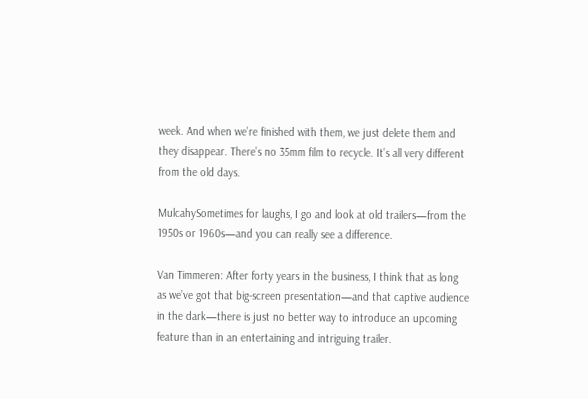week. And when we’re finished with them, we just delete them and they disappear. There’s no 35mm film to recycle. It’s all very different from the old days.

MulcahySometimes for laughs, I go and look at old trailers—from the 1950s or 1960s—and you can really see a difference.

Van Timmeren: After forty years in the business, I think that as long as we’ve got that big-screen presentation—and that captive audience in the dark—there is just no better way to introduce an upcoming feature than in an entertaining and intriguing trailer.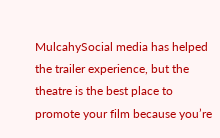MulcahySocial media has helped the trailer experience, but the theatre is the best place to promote your film because you’re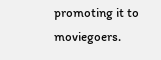promoting it to moviegoers.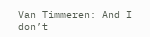Van Timmeren: And I don’t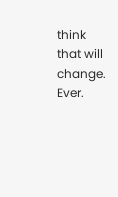think that will change. Ever.